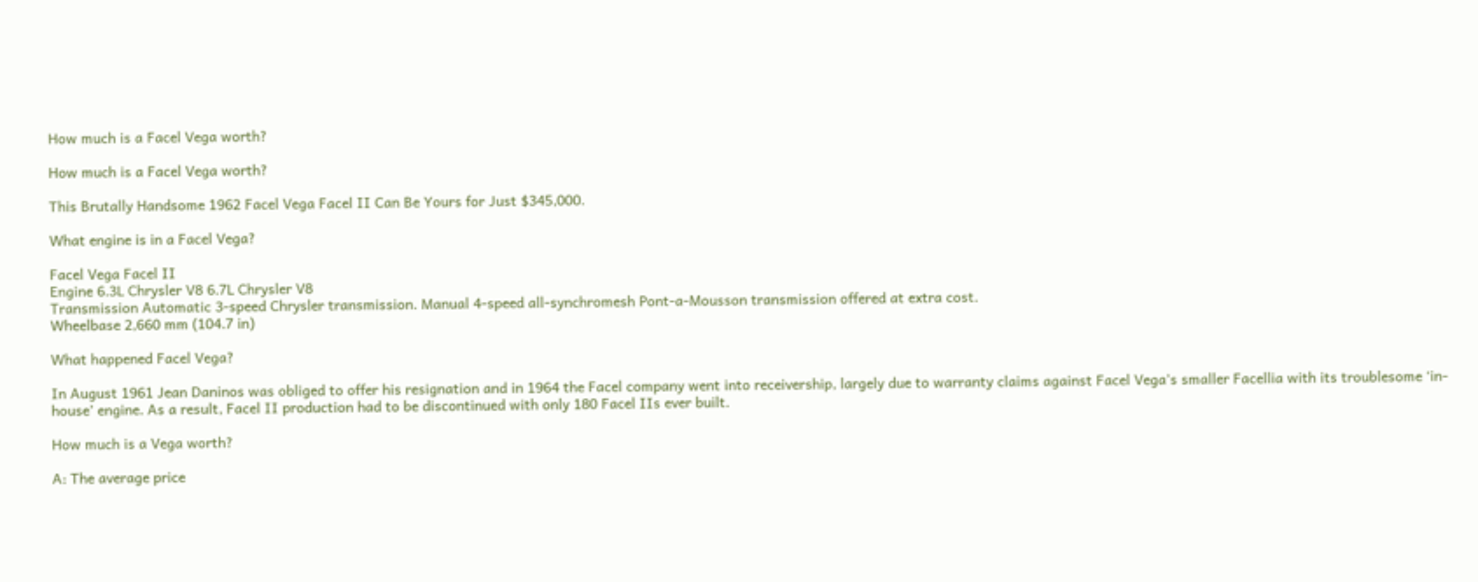How much is a Facel Vega worth?

How much is a Facel Vega worth?

This Brutally Handsome 1962 Facel Vega Facel II Can Be Yours for Just $345,000.

What engine is in a Facel Vega?

Facel Vega Facel II
Engine 6.3L Chrysler V8 6.7L Chrysler V8
Transmission Automatic 3-speed Chrysler transmission. Manual 4-speed all-synchromesh Pont-a-Mousson transmission offered at extra cost.
Wheelbase 2,660 mm (104.7 in)

What happened Facel Vega?

In August 1961 Jean Daninos was obliged to offer his resignation and in 1964 the Facel company went into receivership, largely due to warranty claims against Facel Vega’s smaller Facellia with its troublesome ‘in-house’ engine. As a result, Facel II production had to be discontinued with only 180 Facel IIs ever built.

How much is a Vega worth?

A: The average price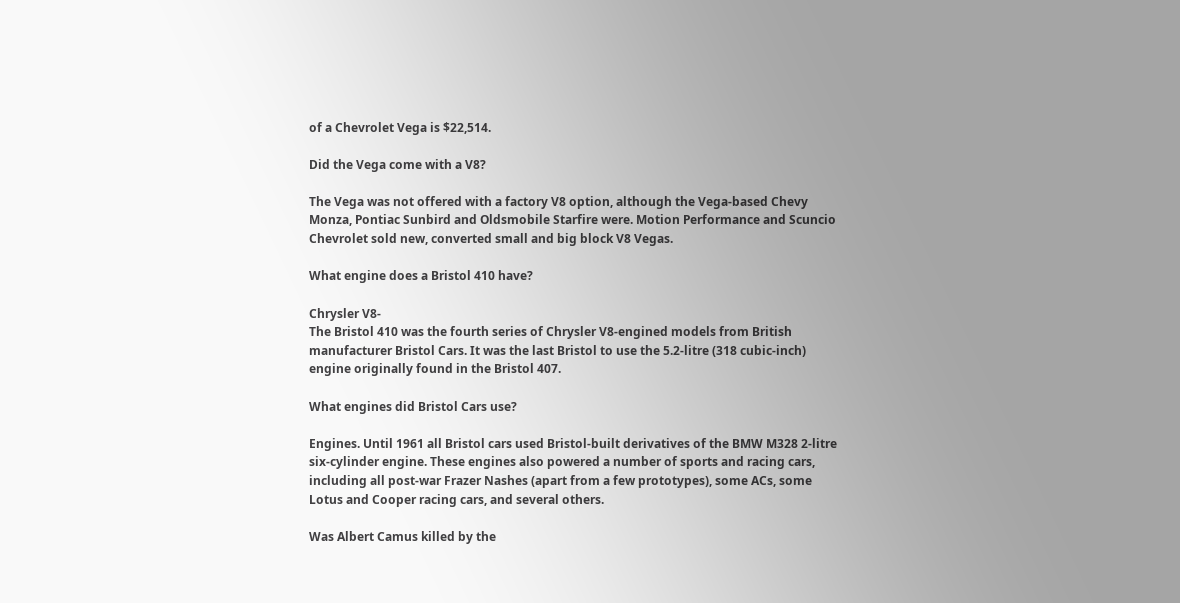of a Chevrolet Vega is $22,514.

Did the Vega come with a V8?

The Vega was not offered with a factory V8 option, although the Vega-based Chevy Monza, Pontiac Sunbird and Oldsmobile Starfire were. Motion Performance and Scuncio Chevrolet sold new, converted small and big block V8 Vegas.

What engine does a Bristol 410 have?

Chrysler V8-
The Bristol 410 was the fourth series of Chrysler V8-engined models from British manufacturer Bristol Cars. It was the last Bristol to use the 5.2-litre (318 cubic-inch) engine originally found in the Bristol 407.

What engines did Bristol Cars use?

Engines. Until 1961 all Bristol cars used Bristol-built derivatives of the BMW M328 2-litre six-cylinder engine. These engines also powered a number of sports and racing cars, including all post-war Frazer Nashes (apart from a few prototypes), some ACs, some Lotus and Cooper racing cars, and several others.

Was Albert Camus killed by the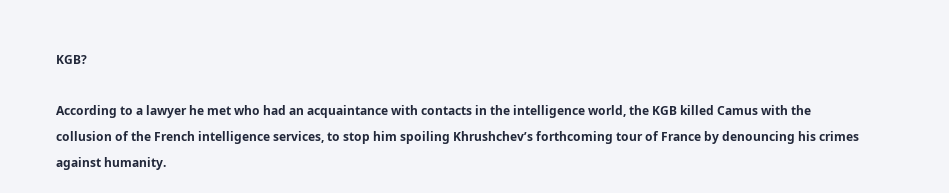KGB?

According to a lawyer he met who had an acquaintance with contacts in the intelligence world, the KGB killed Camus with the collusion of the French intelligence services, to stop him spoiling Khrushchev’s forthcoming tour of France by denouncing his crimes against humanity.